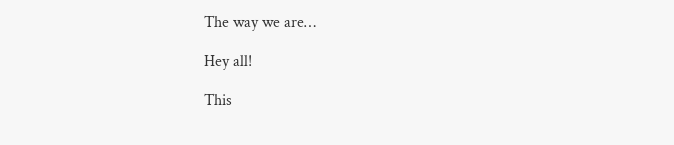The way we are…

Hey all!

This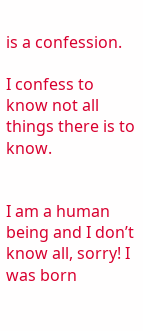is a confession.

I confess to know not all things there is to know.


I am a human being and I don’t know all, sorry! I was born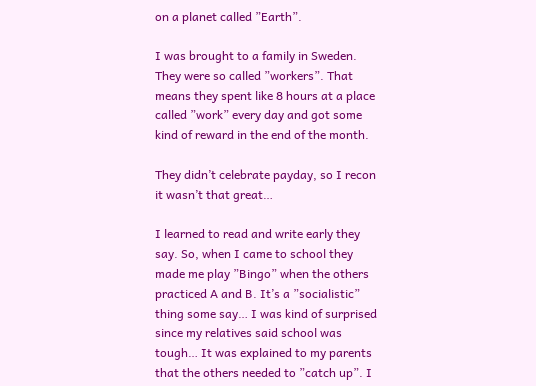on a planet called ”Earth”.

I was brought to a family in Sweden. They were so called ”workers”. That means they spent like 8 hours at a place called ”work” every day and got some kind of reward in the end of the month.

They didn’t celebrate payday, so I recon it wasn’t that great…

I learned to read and write early they say. So, when I came to school they made me play ”Bingo” when the others practiced A and B. It’s a ”socialistic” thing some say… I was kind of surprised since my relatives said school was tough… It was explained to my parents that the others needed to ”catch up”. I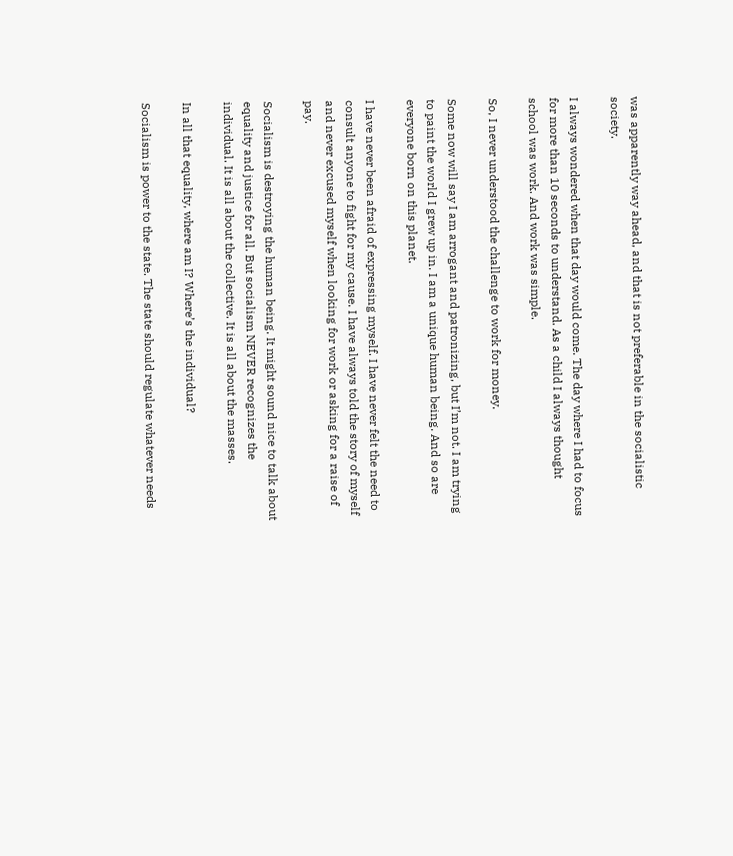was apparently way ahead, and that is not preferable in the socialistic society.

I always wondered when that day would come. The day where I had to focus for more than 10 seconds to understand. As a child I always thought school was work. And work was simple.

So, I never understood the challenge to work for money.

Some now will say I am arrogant and patronizing, but I’m not. I am trying to paint the world I grew up in. I am a unique human being. And so are everyone born on this planet.

I have never been afraid of expressing myself. I have never felt the need to consult anyone to fight for my cause. I have always told the story of myself and never excused myself when looking for work or asking for a raise of pay.

Socialism is destroying the human being. It might sound nice to talk about equality and justice for all. But socialism NEVER recognizes the individual. It is all about the collective. It is all about the masses.

In all that equality, where am I? Where’s the individual?

Socialism is power to the state. The state should regulate whatever needs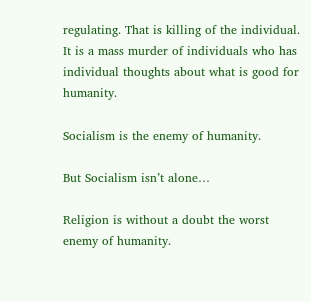regulating. That is killing of the individual. It is a mass murder of individuals who has individual thoughts about what is good for humanity.

Socialism is the enemy of humanity.

But Socialism isn’t alone…

Religion is without a doubt the worst enemy of humanity.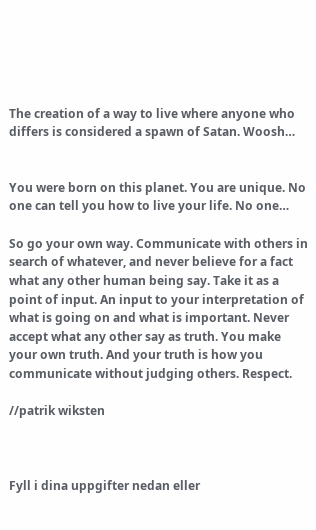The creation of a way to live where anyone who differs is considered a spawn of Satan. Woosh…


You were born on this planet. You are unique. No one can tell you how to live your life. No one…

So go your own way. Communicate with others in search of whatever, and never believe for a fact what any other human being say. Take it as a point of input. An input to your interpretation of what is going on and what is important. Never accept what any other say as truth. You make your own truth. And your truth is how you communicate without judging others. Respect.

//patrik wiksten



Fyll i dina uppgifter nedan eller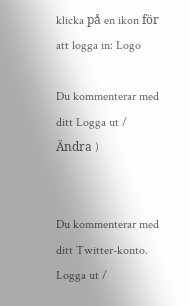klicka på en ikon för att logga in: Logo

Du kommenterar med ditt Logga ut / Ändra )


Du kommenterar med ditt Twitter-konto. Logga ut /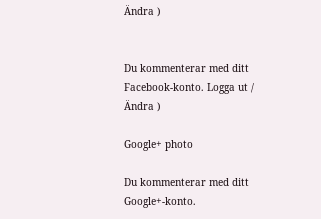Ändra )


Du kommenterar med ditt Facebook-konto. Logga ut / Ändra )

Google+ photo

Du kommenterar med ditt Google+-konto.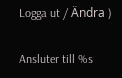Logga ut / Ändra )

Ansluter till %s